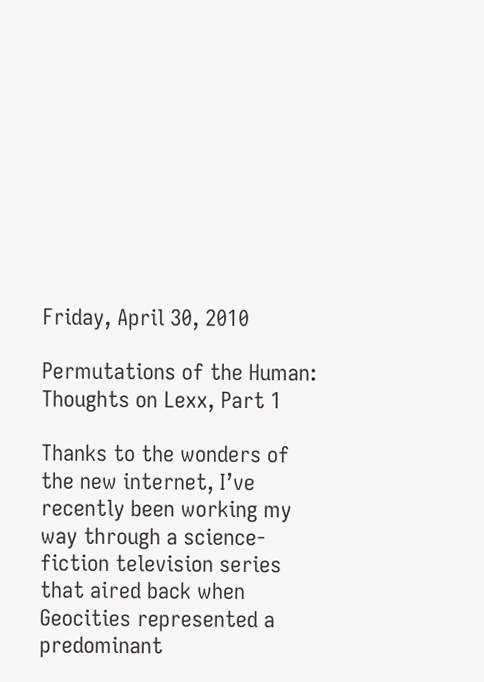Friday, April 30, 2010

Permutations of the Human: Thoughts on Lexx, Part 1

Thanks to the wonders of the new internet, I’ve recently been working my way through a science-fiction television series that aired back when Geocities represented a predominant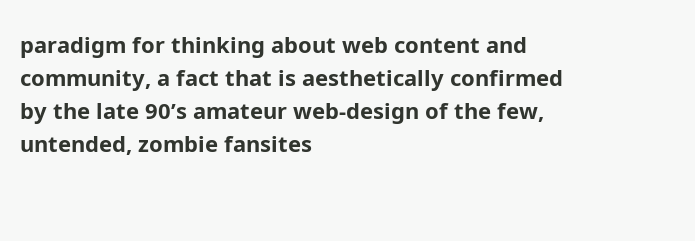paradigm for thinking about web content and community, a fact that is aesthetically confirmed by the late 90’s amateur web-design of the few, untended, zombie fansites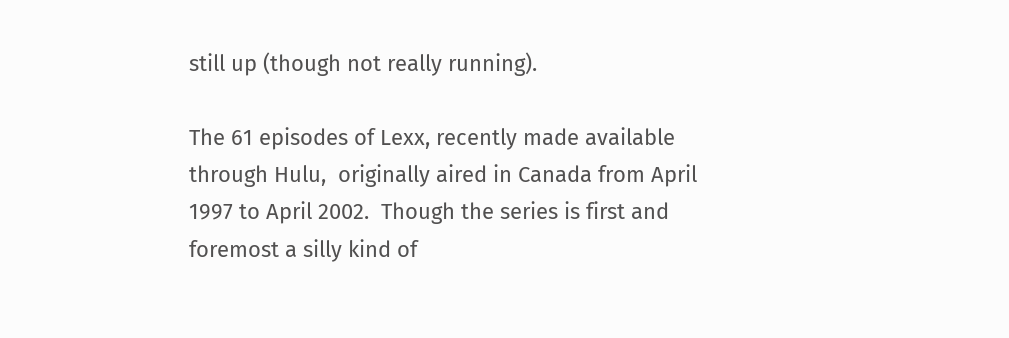still up (though not really running).

The 61 episodes of Lexx, recently made available through Hulu,  originally aired in Canada from April 1997 to April 2002.  Though the series is first and foremost a silly kind of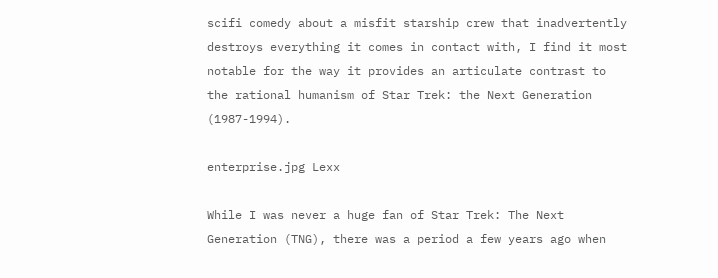scifi comedy about a misfit starship crew that inadvertently destroys everything it comes in contact with, I find it most notable for the way it provides an articulate contrast to the rational humanism of Star Trek: the Next Generation (1987-1994).

enterprise.jpg Lexx

While I was never a huge fan of Star Trek: The Next Generation (TNG), there was a period a few years ago when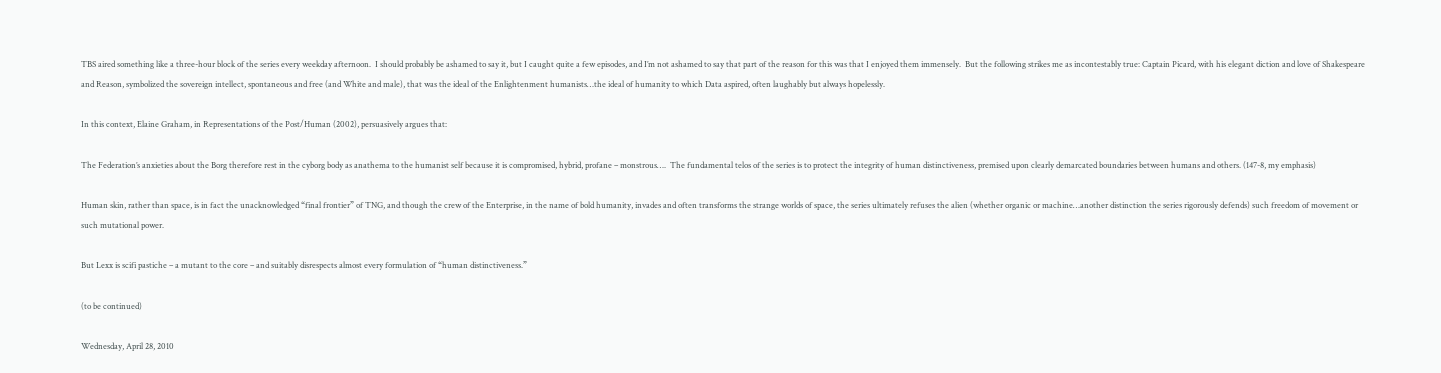TBS aired something like a three-hour block of the series every weekday afternoon.  I should probably be ashamed to say it, but I caught quite a few episodes, and I’m not ashamed to say that part of the reason for this was that I enjoyed them immensely.  But the following strikes me as incontestably true: Captain Picard, with his elegant diction and love of Shakespeare and Reason, symbolized the sovereign intellect, spontaneous and free (and White and male), that was the ideal of the Enlightenment humanists…the ideal of humanity to which Data aspired, often laughably but always hopelessly.

In this context, Elaine Graham, in Representations of the Post/Human (2002), persuasively argues that:

The Federation’s anxieties about the Borg therefore rest in the cyborg body as anathema to the humanist self because it is compromised, hybrid, profane – monstrous….  The fundamental telos of the series is to protect the integrity of human distinctiveness, premised upon clearly demarcated boundaries between humans and others. (147-8, my emphasis)

Human skin, rather than space, is in fact the unacknowledged “final frontier” of TNG, and though the crew of the Enterprise, in the name of bold humanity, invades and often transforms the strange worlds of space, the series ultimately refuses the alien (whether organic or machine…another distinction the series rigorously defends) such freedom of movement or such mutational power.

But Lexx is scifi pastiche – a mutant to the core – and suitably disrespects almost every formulation of “human distinctiveness.”

(to be continued)

Wednesday, April 28, 2010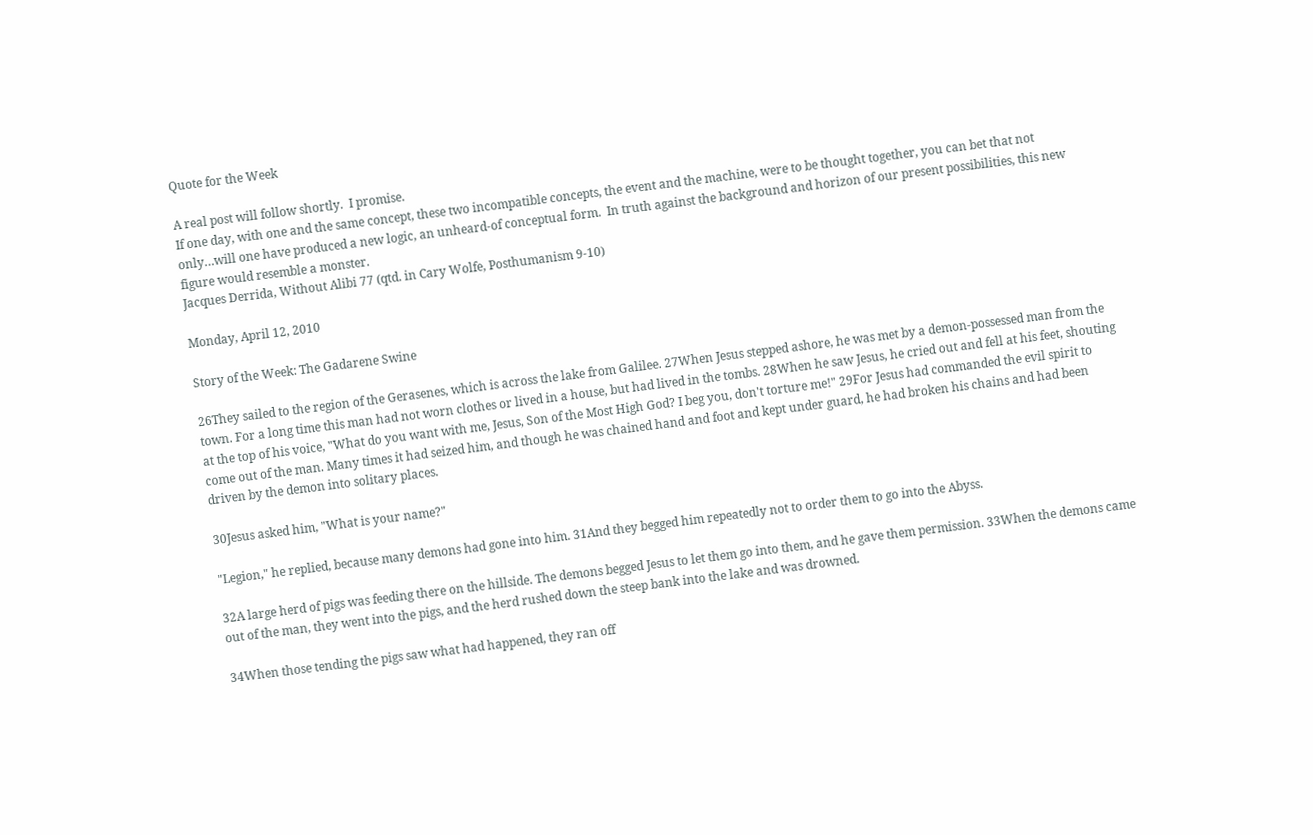Quote for the Week

A real post will follow shortly.  I promise.
If one day, with one and the same concept, these two incompatible concepts, the event and the machine, were to be thought together, you can bet that not only…will one have produced a new logic, an unheard-of conceptual form.  In truth against the background and horizon of our present possibilities, this new figure would resemble a monster.
Jacques Derrida, Without Alibi 77 (qtd. in Cary Wolfe, Posthumanism 9-10)

Monday, April 12, 2010

Story of the Week: The Gadarene Swine

26They sailed to the region of the Gerasenes, which is across the lake from Galilee. 27When Jesus stepped ashore, he was met by a demon-possessed man from the town. For a long time this man had not worn clothes or lived in a house, but had lived in the tombs. 28When he saw Jesus, he cried out and fell at his feet, shouting at the top of his voice, "What do you want with me, Jesus, Son of the Most High God? I beg you, don't torture me!" 29For Jesus had commanded the evil spirit to come out of the man. Many times it had seized him, and though he was chained hand and foot and kept under guard, he had broken his chains and had been driven by the demon into solitary places.

30Jesus asked him, "What is your name?"

"Legion," he replied, because many demons had gone into him. 31And they begged him repeatedly not to order them to go into the Abyss.

32A large herd of pigs was feeding there on the hillside. The demons begged Jesus to let them go into them, and he gave them permission. 33When the demons came out of the man, they went into the pigs, and the herd rushed down the steep bank into the lake and was drowned.

34When those tending the pigs saw what had happened, they ran off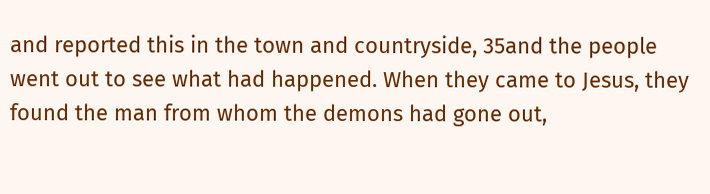and reported this in the town and countryside, 35and the people went out to see what had happened. When they came to Jesus, they found the man from whom the demons had gone out,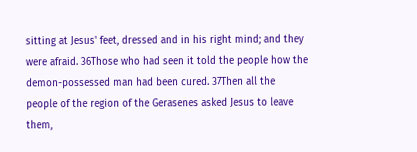sitting at Jesus' feet, dressed and in his right mind; and they were afraid. 36Those who had seen it told the people how the demon-possessed man had been cured. 37Then all the people of the region of the Gerasenes asked Jesus to leave them,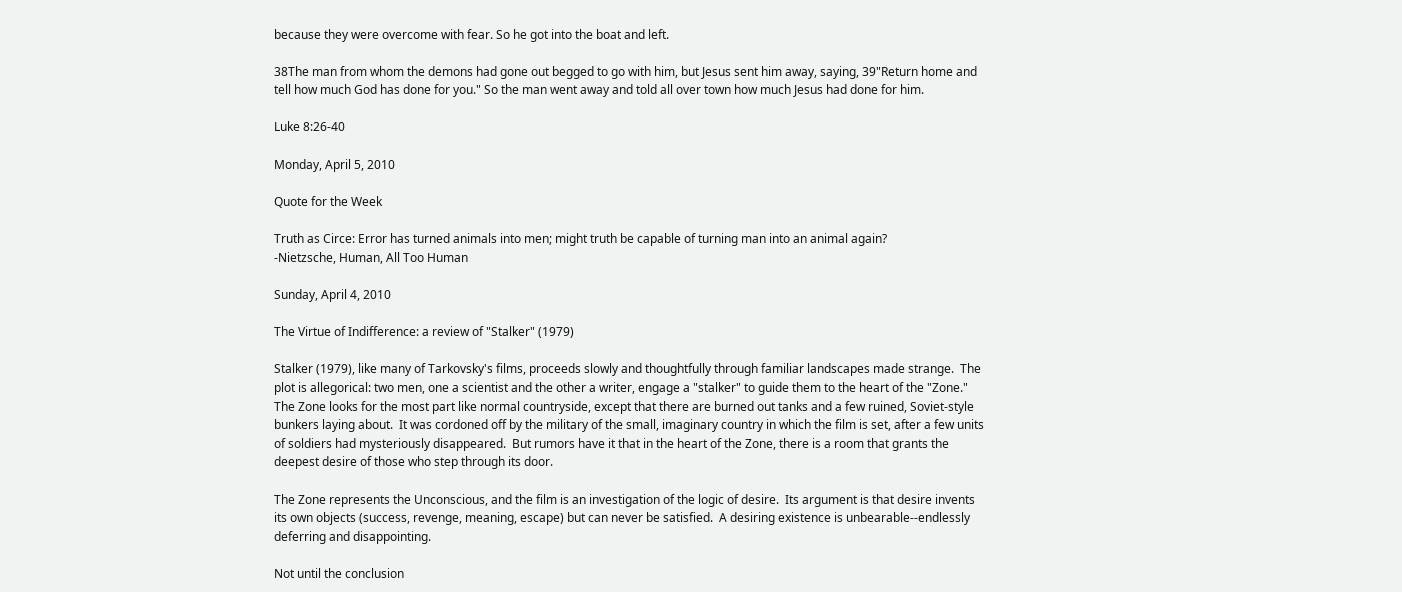because they were overcome with fear. So he got into the boat and left.

38The man from whom the demons had gone out begged to go with him, but Jesus sent him away, saying, 39"Return home and tell how much God has done for you." So the man went away and told all over town how much Jesus had done for him.

Luke 8:26-40

Monday, April 5, 2010

Quote for the Week

Truth as Circe: Error has turned animals into men; might truth be capable of turning man into an animal again?
-Nietzsche, Human, All Too Human

Sunday, April 4, 2010

The Virtue of Indifference: a review of "Stalker" (1979)

Stalker (1979), like many of Tarkovsky's films, proceeds slowly and thoughtfully through familiar landscapes made strange.  The plot is allegorical: two men, one a scientist and the other a writer, engage a "stalker" to guide them to the heart of the "Zone."  The Zone looks for the most part like normal countryside, except that there are burned out tanks and a few ruined, Soviet-style bunkers laying about.  It was cordoned off by the military of the small, imaginary country in which the film is set, after a few units of soldiers had mysteriously disappeared.  But rumors have it that in the heart of the Zone, there is a room that grants the deepest desire of those who step through its door.

The Zone represents the Unconscious, and the film is an investigation of the logic of desire.  Its argument is that desire invents its own objects (success, revenge, meaning, escape) but can never be satisfied.  A desiring existence is unbearable--endlessly deferring and disappointing.

Not until the conclusion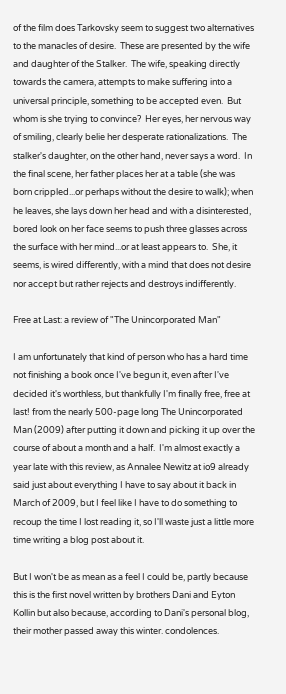of the film does Tarkovsky seem to suggest two alternatives to the manacles of desire.  These are presented by the wife and daughter of the Stalker.  The wife, speaking directly towards the camera, attempts to make suffering into a universal principle, something to be accepted even.  But whom is she trying to convince?  Her eyes, her nervous way of smiling, clearly belie her desperate rationalizations.  The stalker's daughter, on the other hand, never says a word.  In the final scene, her father places her at a table (she was born crippled...or perhaps without the desire to walk); when he leaves, she lays down her head and with a disinterested, bored look on her face seems to push three glasses across the surface with her mind...or at least appears to.  She, it seems, is wired differently, with a mind that does not desire nor accept but rather rejects and destroys indifferently.

Free at Last: a review of "The Unincorporated Man"

I am unfortunately that kind of person who has a hard time not finishing a book once I've begun it, even after I've decided it's worthless, but thankfully I'm finally free, free at last! from the nearly 500-page long The Unincorporated Man (2009) after putting it down and picking it up over the course of about a month and a half.  I'm almost exactly a year late with this review, as Annalee Newitz at io9 already said just about everything I have to say about it back in March of 2009, but I feel like I have to do something to recoup the time I lost reading it, so I'll waste just a little more time writing a blog post about it.

But I won't be as mean as a feel I could be, partly because this is the first novel written by brothers Dani and Eyton Kollin but also because, according to Dani's personal blog, their mother passed away this winter. condolences.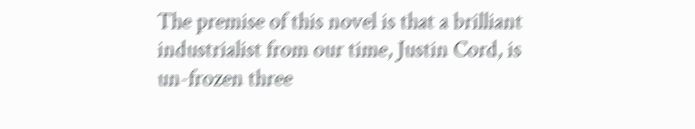The premise of this novel is that a brilliant industrialist from our time, Justin Cord, is un-frozen three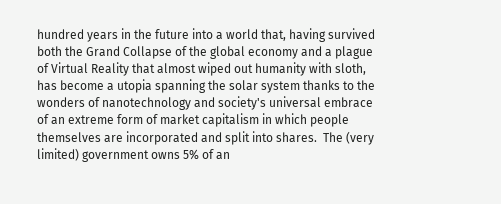hundred years in the future into a world that, having survived both the Grand Collapse of the global economy and a plague of Virtual Reality that almost wiped out humanity with sloth, has become a utopia spanning the solar system thanks to the wonders of nanotechnology and society's universal embrace of an extreme form of market capitalism in which people themselves are incorporated and split into shares.  The (very limited) government owns 5% of an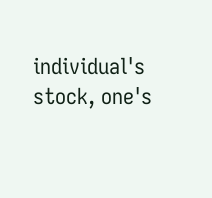individual's stock, one's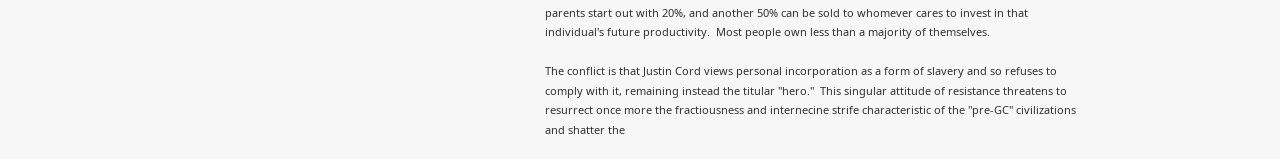parents start out with 20%, and another 50% can be sold to whomever cares to invest in that individual's future productivity.  Most people own less than a majority of themselves.

The conflict is that Justin Cord views personal incorporation as a form of slavery and so refuses to comply with it, remaining instead the titular "hero."  This singular attitude of resistance threatens to resurrect once more the fractiousness and internecine strife characteristic of the "pre-GC" civilizations and shatter the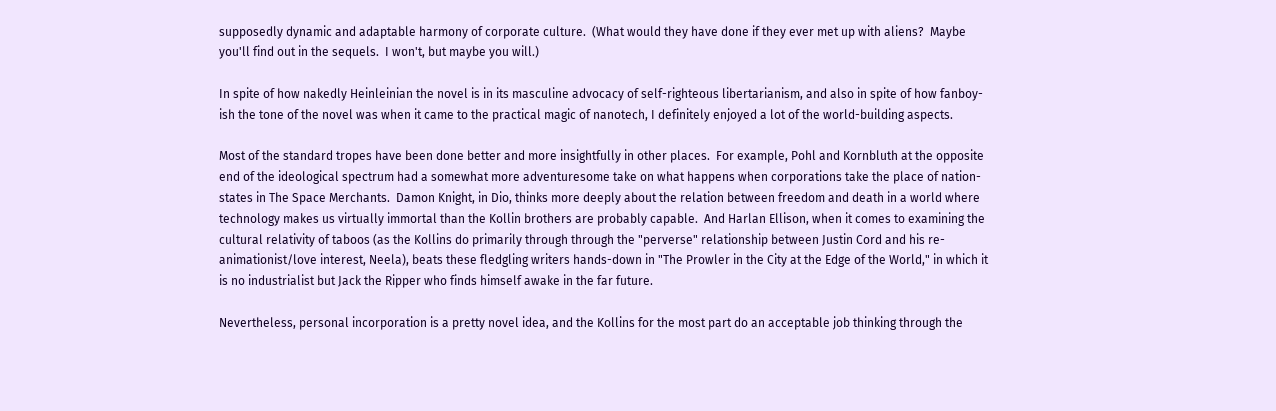supposedly dynamic and adaptable harmony of corporate culture.  (What would they have done if they ever met up with aliens?  Maybe you'll find out in the sequels.  I won't, but maybe you will.)

In spite of how nakedly Heinleinian the novel is in its masculine advocacy of self-righteous libertarianism, and also in spite of how fanboy-ish the tone of the novel was when it came to the practical magic of nanotech, I definitely enjoyed a lot of the world-building aspects.

Most of the standard tropes have been done better and more insightfully in other places.  For example, Pohl and Kornbluth at the opposite end of the ideological spectrum had a somewhat more adventuresome take on what happens when corporations take the place of nation-states in The Space Merchants.  Damon Knight, in Dio, thinks more deeply about the relation between freedom and death in a world where technology makes us virtually immortal than the Kollin brothers are probably capable.  And Harlan Ellison, when it comes to examining the cultural relativity of taboos (as the Kollins do primarily through through the "perverse" relationship between Justin Cord and his re-animationist/love interest, Neela), beats these fledgling writers hands-down in "The Prowler in the City at the Edge of the World," in which it is no industrialist but Jack the Ripper who finds himself awake in the far future.

Nevertheless, personal incorporation is a pretty novel idea, and the Kollins for the most part do an acceptable job thinking through the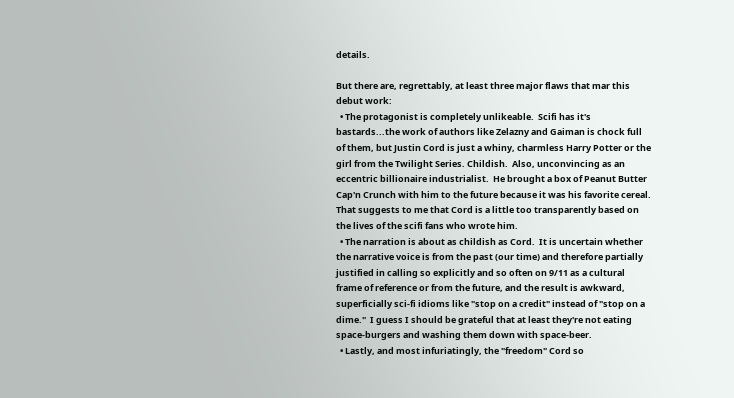details.

But there are, regrettably, at least three major flaws that mar this debut work:
  • The protagonist is completely unlikeable.  Scifi has it's bastards...the work of authors like Zelazny and Gaiman is chock full of them, but Justin Cord is just a whiny, charmless Harry Potter or the girl from the Twilight Series. Childish.  Also, unconvincing as an eccentric billionaire industrialist.  He brought a box of Peanut Butter Cap'n Crunch with him to the future because it was his favorite cereal.  That suggests to me that Cord is a little too transparently based on the lives of the scifi fans who wrote him.
  • The narration is about as childish as Cord.  It is uncertain whether the narrative voice is from the past (our time) and therefore partially justified in calling so explicitly and so often on 9/11 as a cultural frame of reference or from the future, and the result is awkward, superficially sci-fi idioms like "stop on a credit" instead of "stop on a dime."  I guess I should be grateful that at least they're not eating space-burgers and washing them down with space-beer.
  • Lastly, and most infuriatingly, the "freedom" Cord so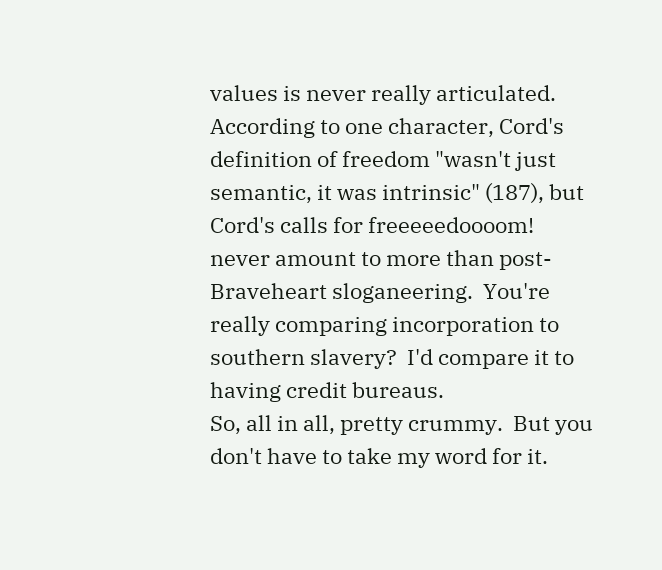values is never really articulated.  According to one character, Cord's definition of freedom "wasn't just semantic, it was intrinsic" (187), but Cord's calls for freeeeedoooom! never amount to more than post-Braveheart sloganeering.  You're really comparing incorporation to southern slavery?  I'd compare it to having credit bureaus.
So, all in all, pretty crummy.  But you don't have to take my word for it.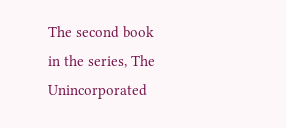The second book in the series, The Unincorporated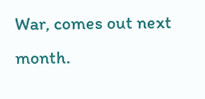War, comes out next month.